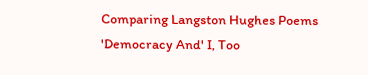Comparing Langston Hughes Poems 'Democracy And' I, Too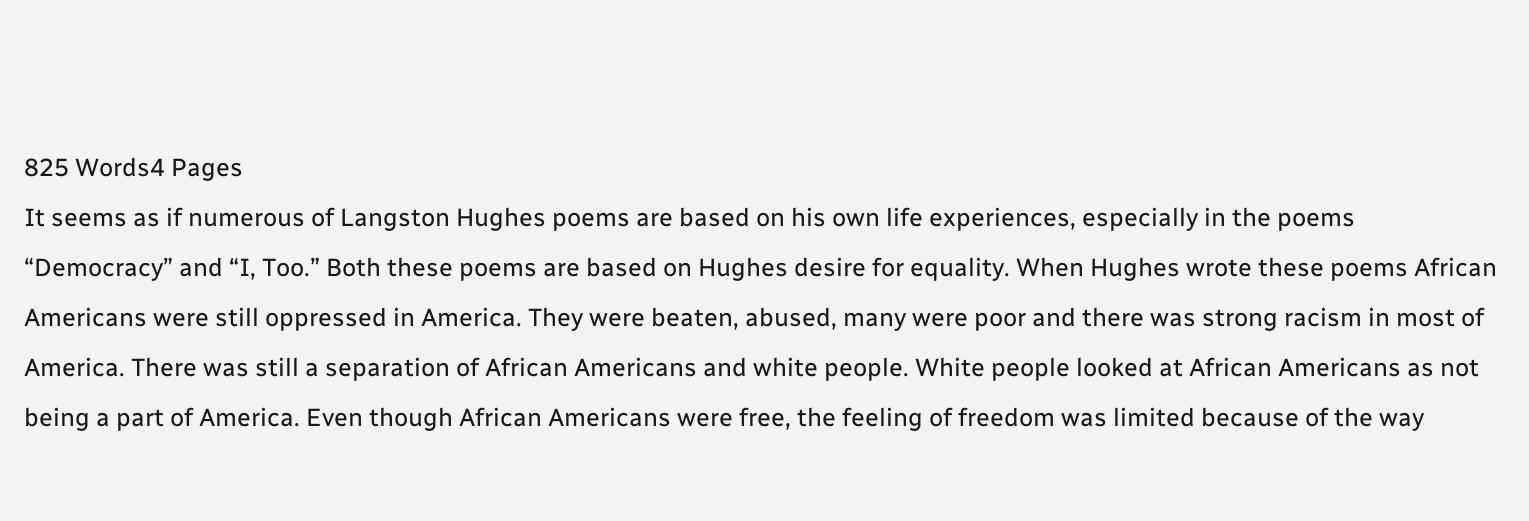825 Words4 Pages
It seems as if numerous of Langston Hughes poems are based on his own life experiences, especially in the poems “Democracy” and “I, Too.” Both these poems are based on Hughes desire for equality. When Hughes wrote these poems African Americans were still oppressed in America. They were beaten, abused, many were poor and there was strong racism in most of America. There was still a separation of African Americans and white people. White people looked at African Americans as not being a part of America. Even though African Americans were free, the feeling of freedom was limited because of the way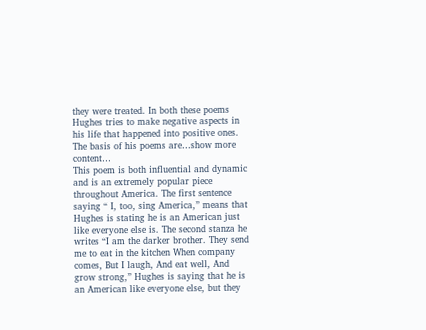they were treated. In both these poems Hughes tries to make negative aspects in his life that happened into positive ones. The basis of his poems are…show more content…
This poem is both influential and dynamic and is an extremely popular piece throughout America. The first sentence saying “ I, too, sing America,” means that Hughes is stating he is an American just like everyone else is. The second stanza he writes “I am the darker brother. They send me to eat in the kitchen When company comes, But I laugh, And eat well, And grow strong,” Hughes is saying that he is an American like everyone else, but they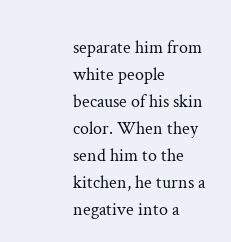separate him from white people because of his skin color. When they send him to the kitchen, he turns a negative into a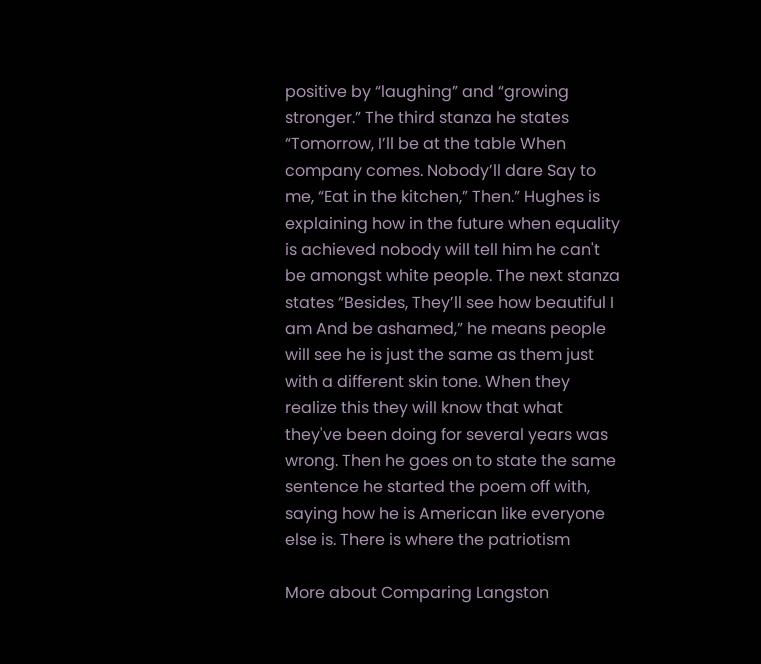positive by “laughing” and “growing stronger.” The third stanza he states “Tomorrow, I’ll be at the table When company comes. Nobody’ll dare Say to me, “Eat in the kitchen,” Then.” Hughes is explaining how in the future when equality is achieved nobody will tell him he can't be amongst white people. The next stanza states “Besides, They’ll see how beautiful I am And be ashamed,” he means people will see he is just the same as them just with a different skin tone. When they realize this they will know that what they've been doing for several years was wrong. Then he goes on to state the same sentence he started the poem off with, saying how he is American like everyone else is. There is where the patriotism

More about Comparing Langston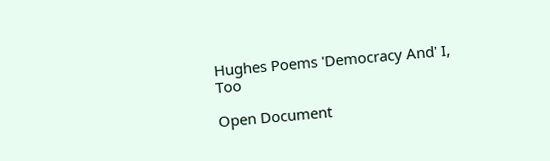Hughes Poems 'Democracy And' I, Too

Open Document